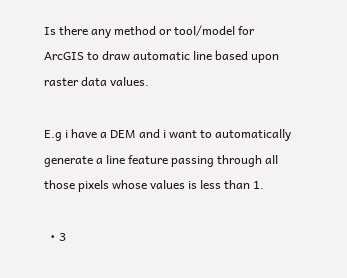Is there any method or tool/model for ArcGIS to draw automatic line based upon raster data values.

E.g i have a DEM and i want to automatically generate a line feature passing through all those pixels whose values is less than 1.

  • 3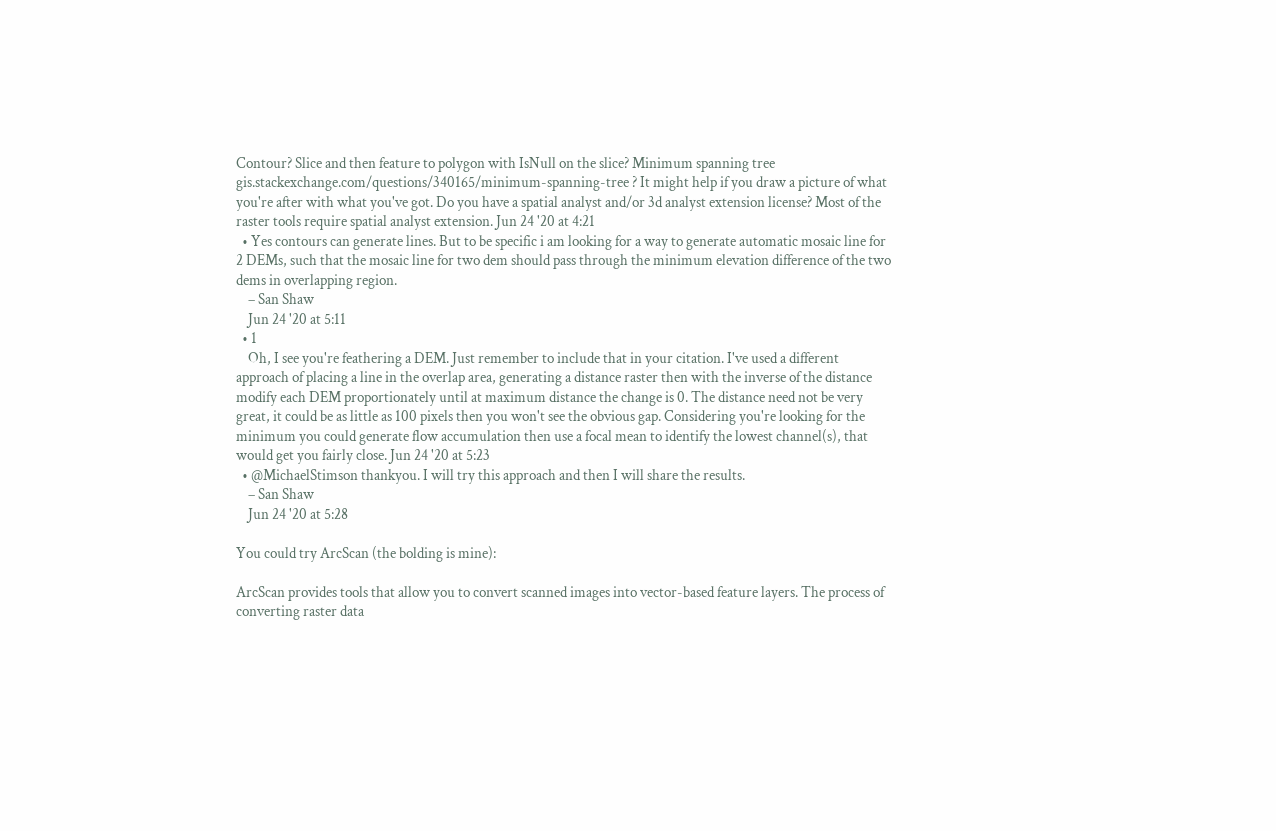Contour? Slice and then feature to polygon with IsNull on the slice? Minimum spanning tree gis.stackexchange.com/questions/340165/minimum-spanning-tree ? It might help if you draw a picture of what you're after with what you've got. Do you have a spatial analyst and/or 3d analyst extension license? Most of the raster tools require spatial analyst extension. Jun 24 '20 at 4:21
  • Yes contours can generate lines. But to be specific i am looking for a way to generate automatic mosaic line for 2 DEMs, such that the mosaic line for two dem should pass through the minimum elevation difference of the two dems in overlapping region.
    – San Shaw
    Jun 24 '20 at 5:11
  • 1
    Oh, I see you're feathering a DEM. Just remember to include that in your citation. I've used a different approach of placing a line in the overlap area, generating a distance raster then with the inverse of the distance modify each DEM proportionately until at maximum distance the change is 0. The distance need not be very great, it could be as little as 100 pixels then you won't see the obvious gap. Considering you're looking for the minimum you could generate flow accumulation then use a focal mean to identify the lowest channel(s), that would get you fairly close. Jun 24 '20 at 5:23
  • @MichaelStimson thankyou. I will try this approach and then I will share the results.
    – San Shaw
    Jun 24 '20 at 5:28

You could try ArcScan (the bolding is mine):

ArcScan provides tools that allow you to convert scanned images into vector-based feature layers. The process of converting raster data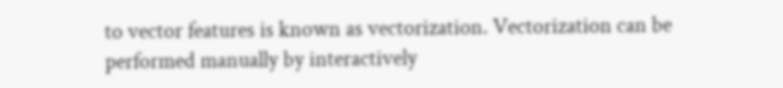to vector features is known as vectorization. Vectorization can be performed manually by interactively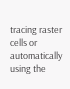tracing raster cells or automatically using the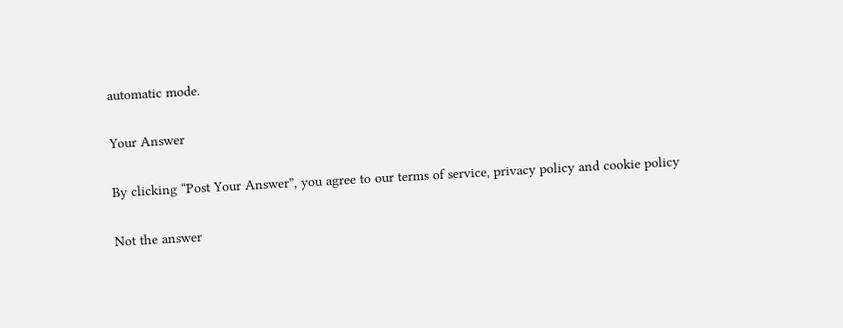automatic mode.

Your Answer

By clicking “Post Your Answer”, you agree to our terms of service, privacy policy and cookie policy

Not the answer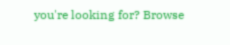you're looking for? Browse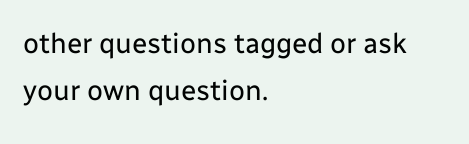other questions tagged or ask your own question.